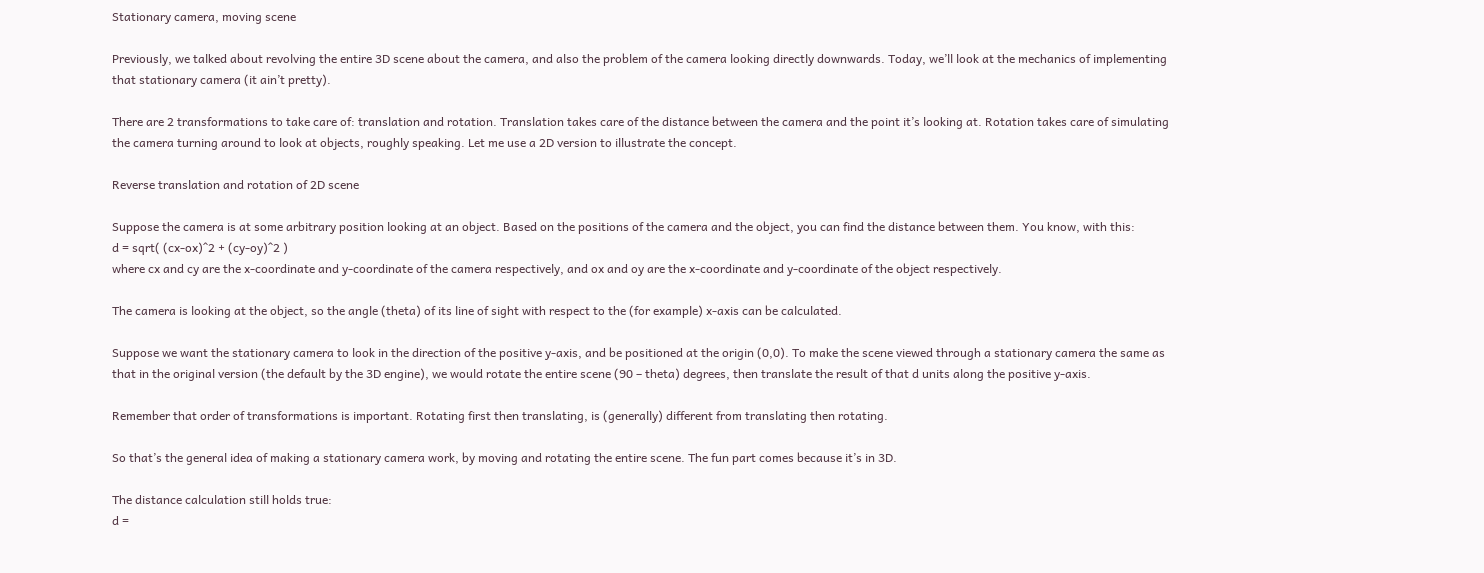Stationary camera, moving scene

Previously, we talked about revolving the entire 3D scene about the camera, and also the problem of the camera looking directly downwards. Today, we’ll look at the mechanics of implementing that stationary camera (it ain’t pretty).

There are 2 transformations to take care of: translation and rotation. Translation takes care of the distance between the camera and the point it’s looking at. Rotation takes care of simulating the camera turning around to look at objects, roughly speaking. Let me use a 2D version to illustrate the concept.

Reverse translation and rotation of 2D scene

Suppose the camera is at some arbitrary position looking at an object. Based on the positions of the camera and the object, you can find the distance between them. You know, with this:
d = sqrt( (cx-ox)^2 + (cy-oy)^2 )
where cx and cy are the x-coordinate and y-coordinate of the camera respectively, and ox and oy are the x-coordinate and y-coordinate of the object respectively.

The camera is looking at the object, so the angle (theta) of its line of sight with respect to the (for example) x-axis can be calculated.

Suppose we want the stationary camera to look in the direction of the positive y-axis, and be positioned at the origin (0,0). To make the scene viewed through a stationary camera the same as that in the original version (the default by the 3D engine), we would rotate the entire scene (90 – theta) degrees, then translate the result of that d units along the positive y-axis.

Remember that order of transformations is important. Rotating first then translating, is (generally) different from translating then rotating.

So that’s the general idea of making a stationary camera work, by moving and rotating the entire scene. The fun part comes because it’s in 3D.

The distance calculation still holds true:
d =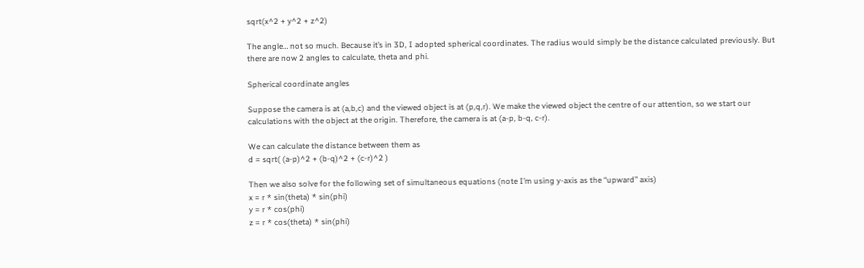sqrt(x^2 + y^2 + z^2)

The angle… not so much. Because it’s in 3D, I adopted spherical coordinates. The radius would simply be the distance calculated previously. But there are now 2 angles to calculate, theta and phi.

Spherical coordinate angles

Suppose the camera is at (a,b,c) and the viewed object is at (p,q,r). We make the viewed object the centre of our attention, so we start our calculations with the object at the origin. Therefore, the camera is at (a-p, b-q, c-r).

We can calculate the distance between them as
d = sqrt( (a-p)^2 + (b-q)^2 + (c-r)^2 )

Then we also solve for the following set of simultaneous equations (note I’m using y-axis as the “upward” axis)
x = r * sin(theta) * sin(phi)
y = r * cos(phi)
z = r * cos(theta) * sin(phi)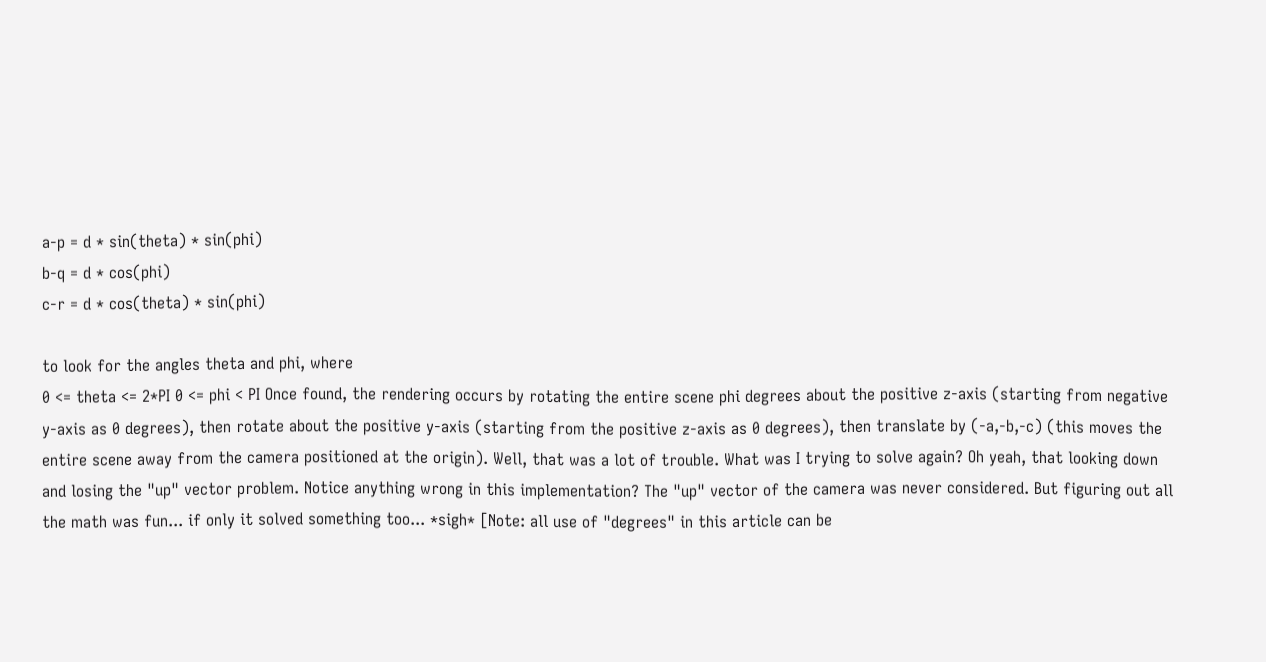a-p = d * sin(theta) * sin(phi)
b-q = d * cos(phi)
c-r = d * cos(theta) * sin(phi)

to look for the angles theta and phi, where
0 <= theta <= 2*PI 0 <= phi < PI Once found, the rendering occurs by rotating the entire scene phi degrees about the positive z-axis (starting from negative y-axis as 0 degrees), then rotate about the positive y-axis (starting from the positive z-axis as 0 degrees), then translate by (-a,-b,-c) (this moves the entire scene away from the camera positioned at the origin). Well, that was a lot of trouble. What was I trying to solve again? Oh yeah, that looking down and losing the "up" vector problem. Notice anything wrong in this implementation? The "up" vector of the camera was never considered. But figuring out all the math was fun... if only it solved something too... *sigh* [Note: all use of "degrees" in this article can be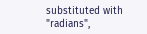substituted with "radians",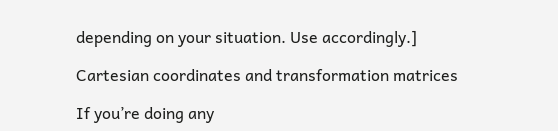depending on your situation. Use accordingly.]

Cartesian coordinates and transformation matrices

If you’re doing any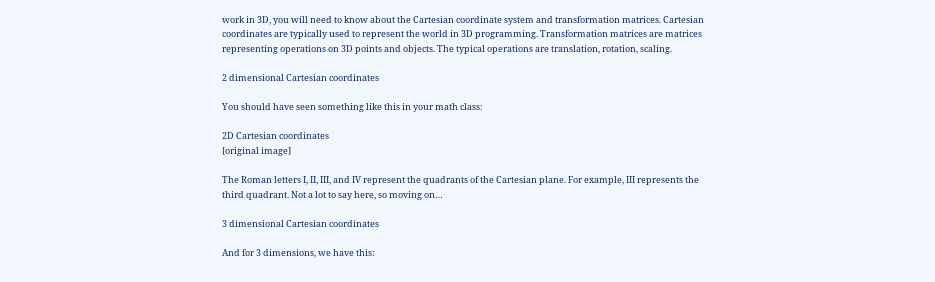work in 3D, you will need to know about the Cartesian coordinate system and transformation matrices. Cartesian coordinates are typically used to represent the world in 3D programming. Transformation matrices are matrices representing operations on 3D points and objects. The typical operations are translation, rotation, scaling.

2 dimensional Cartesian coordinates

You should have seen something like this in your math class:

2D Cartesian coordinates
[original image]

The Roman letters I, II, III, and IV represent the quadrants of the Cartesian plane. For example, III represents the third quadrant. Not a lot to say here, so moving on…

3 dimensional Cartesian coordinates

And for 3 dimensions, we have this: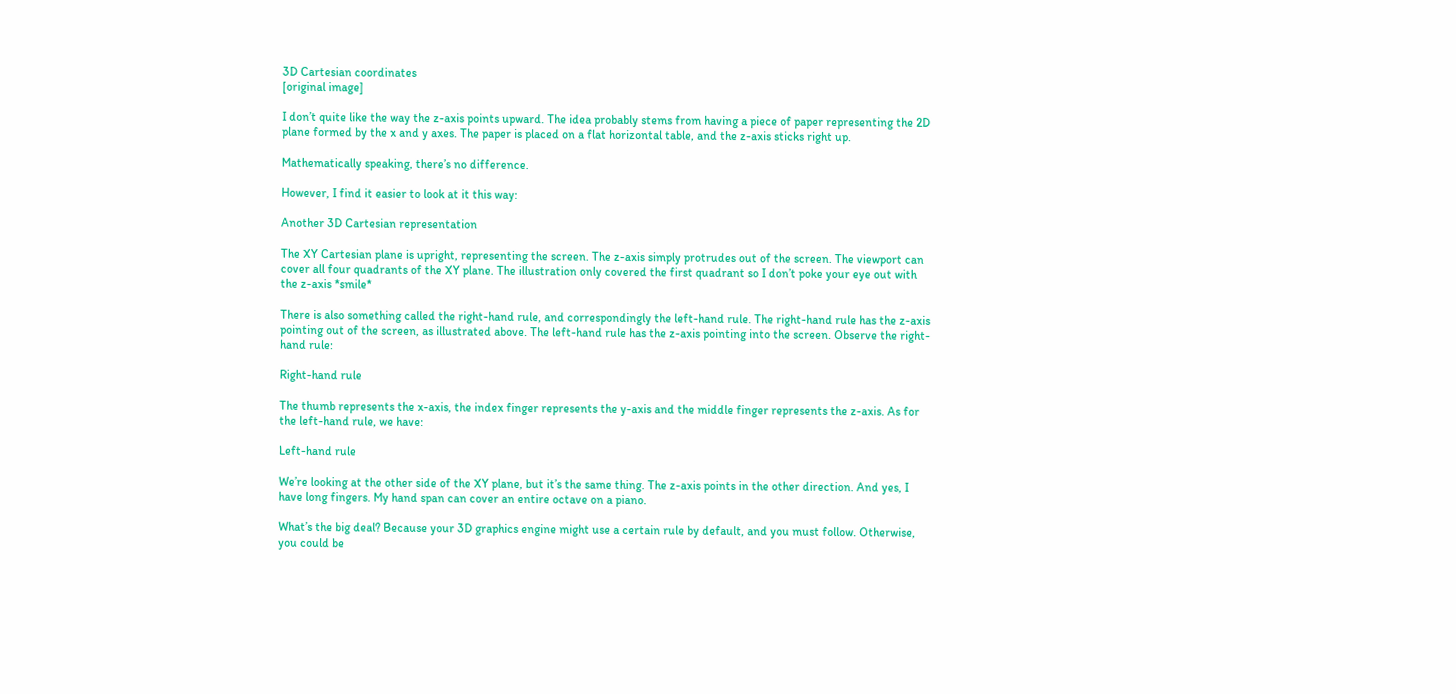3D Cartesian coordinates
[original image]

I don’t quite like the way the z-axis points upward. The idea probably stems from having a piece of paper representing the 2D plane formed by the x and y axes. The paper is placed on a flat horizontal table, and the z-axis sticks right up.

Mathematically speaking, there’s no difference.

However, I find it easier to look at it this way:

Another 3D Cartesian representation

The XY Cartesian plane is upright, representing the screen. The z-axis simply protrudes out of the screen. The viewport can cover all four quadrants of the XY plane. The illustration only covered the first quadrant so I don’t poke your eye out with the z-axis *smile*

There is also something called the right-hand rule, and correspondingly the left-hand rule. The right-hand rule has the z-axis pointing out of the screen, as illustrated above. The left-hand rule has the z-axis pointing into the screen. Observe the right-hand rule:

Right-hand rule

The thumb represents the x-axis, the index finger represents the y-axis and the middle finger represents the z-axis. As for the left-hand rule, we have:

Left-hand rule

We’re looking at the other side of the XY plane, but it’s the same thing. The z-axis points in the other direction. And yes, I have long fingers. My hand span can cover an entire octave on a piano.

What’s the big deal? Because your 3D graphics engine might use a certain rule by default, and you must follow. Otherwise, you could be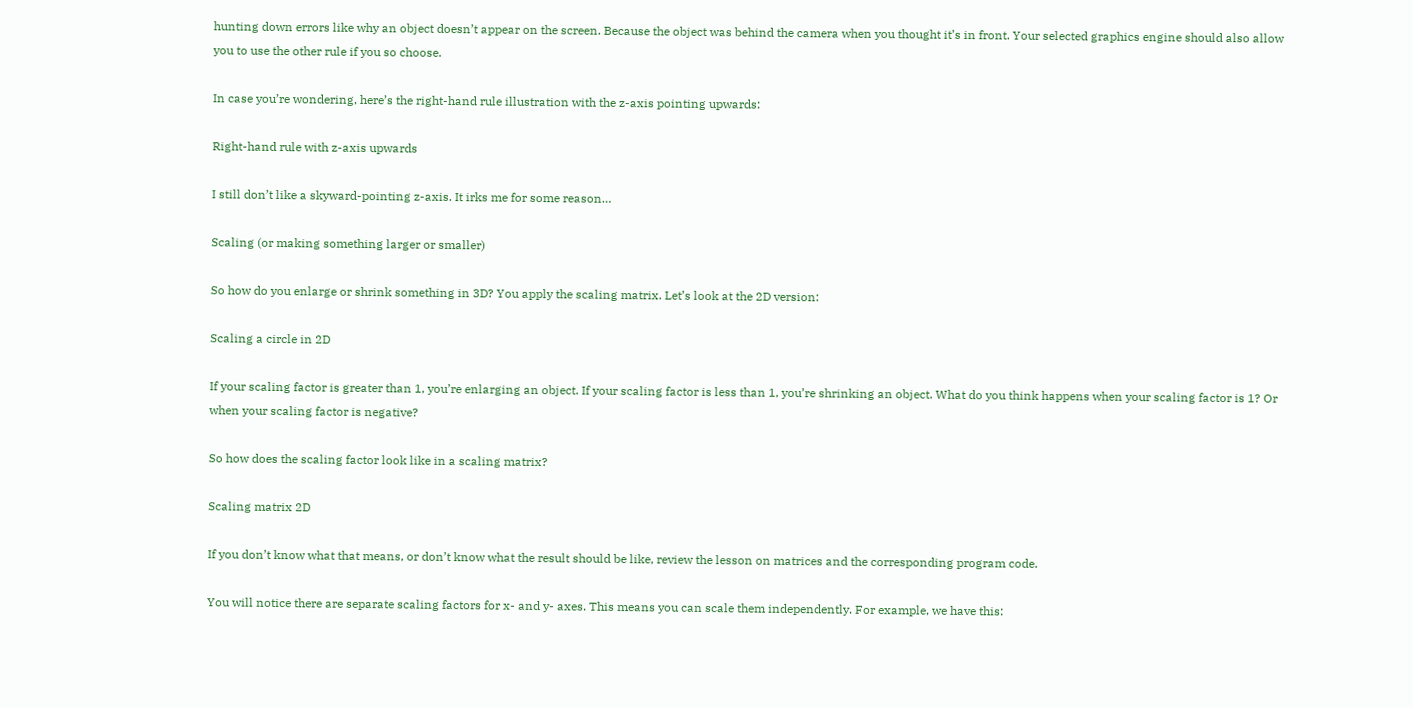hunting down errors like why an object doesn’t appear on the screen. Because the object was behind the camera when you thought it’s in front. Your selected graphics engine should also allow you to use the other rule if you so choose.

In case you’re wondering, here’s the right-hand rule illustration with the z-axis pointing upwards:

Right-hand rule with z-axis upwards

I still don’t like a skyward-pointing z-axis. It irks me for some reason…

Scaling (or making something larger or smaller)

So how do you enlarge or shrink something in 3D? You apply the scaling matrix. Let’s look at the 2D version:

Scaling a circle in 2D

If your scaling factor is greater than 1, you’re enlarging an object. If your scaling factor is less than 1, you’re shrinking an object. What do you think happens when your scaling factor is 1? Or when your scaling factor is negative?

So how does the scaling factor look like in a scaling matrix?

Scaling matrix 2D

If you don’t know what that means, or don’t know what the result should be like, review the lesson on matrices and the corresponding program code.

You will notice there are separate scaling factors for x- and y- axes. This means you can scale them independently. For example, we have this: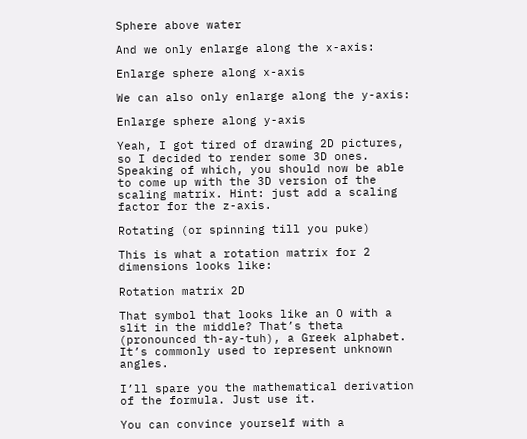Sphere above water

And we only enlarge along the x-axis:

Enlarge sphere along x-axis

We can also only enlarge along the y-axis:

Enlarge sphere along y-axis

Yeah, I got tired of drawing 2D pictures, so I decided to render some 3D ones. Speaking of which, you should now be able to come up with the 3D version of the scaling matrix. Hint: just add a scaling factor for the z-axis.

Rotating (or spinning till you puke)

This is what a rotation matrix for 2 dimensions looks like:

Rotation matrix 2D

That symbol that looks like an O with a slit in the middle? That’s theta (pronounced th-ay-tuh), a Greek alphabet. It’s commonly used to represent unknown angles.

I’ll spare you the mathematical derivation of the formula. Just use it.

You can convince yourself with a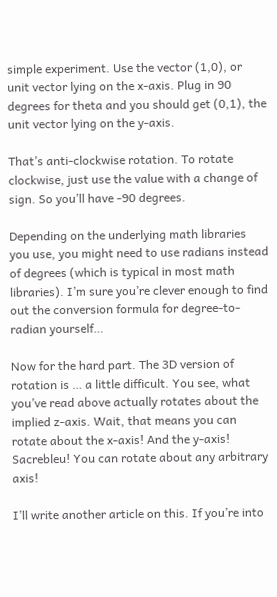simple experiment. Use the vector (1,0), or unit vector lying on the x-axis. Plug in 90 degrees for theta and you should get (0,1), the unit vector lying on the y-axis.

That’s anti-clockwise rotation. To rotate clockwise, just use the value with a change of sign. So you’ll have -90 degrees.

Depending on the underlying math libraries you use, you might need to use radians instead of degrees (which is typical in most math libraries). I’m sure you’re clever enough to find out the conversion formula for degree-to-radian yourself…

Now for the hard part. The 3D version of rotation is … a little difficult. You see, what you’ve read above actually rotates about the implied z-axis. Wait, that means you can rotate about the x-axis! And the y-axis! Sacrebleu! You can rotate about any arbitrary axis!

I’ll write another article on this. If you’re into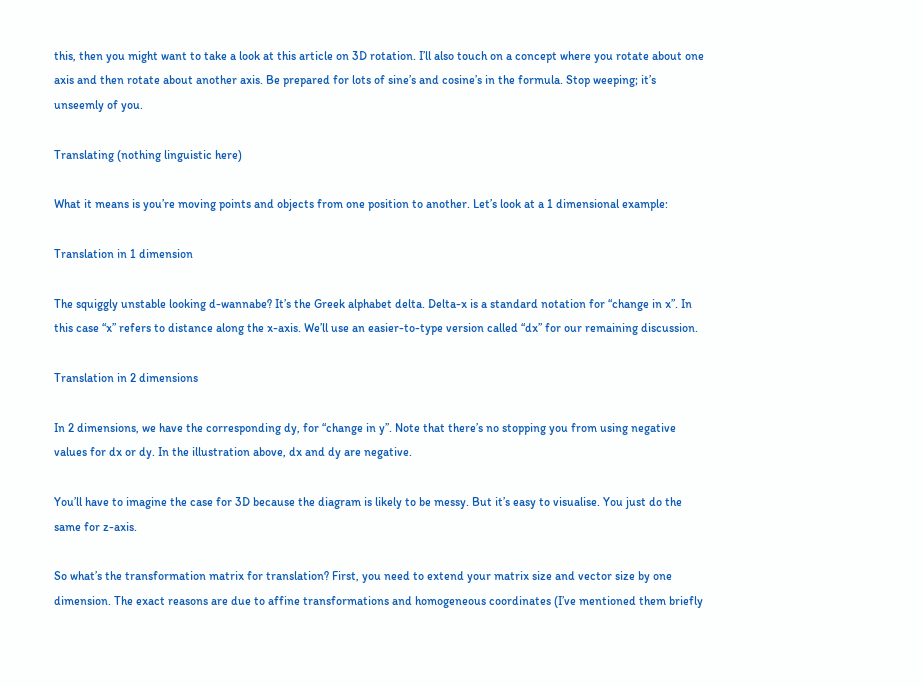this, then you might want to take a look at this article on 3D rotation. I’ll also touch on a concept where you rotate about one axis and then rotate about another axis. Be prepared for lots of sine’s and cosine’s in the formula. Stop weeping; it’s unseemly of you.

Translating (nothing linguistic here)

What it means is you’re moving points and objects from one position to another. Let’s look at a 1 dimensional example:

Translation in 1 dimension

The squiggly unstable looking d-wannabe? It’s the Greek alphabet delta. Delta-x is a standard notation for “change in x”. In this case “x” refers to distance along the x-axis. We’ll use an easier-to-type version called “dx” for our remaining discussion.

Translation in 2 dimensions

In 2 dimensions, we have the corresponding dy, for “change in y”. Note that there’s no stopping you from using negative values for dx or dy. In the illustration above, dx and dy are negative.

You’ll have to imagine the case for 3D because the diagram is likely to be messy. But it’s easy to visualise. You just do the same for z-axis.

So what’s the transformation matrix for translation? First, you need to extend your matrix size and vector size by one dimension. The exact reasons are due to affine transformations and homogeneous coordinates (I’ve mentioned them briefly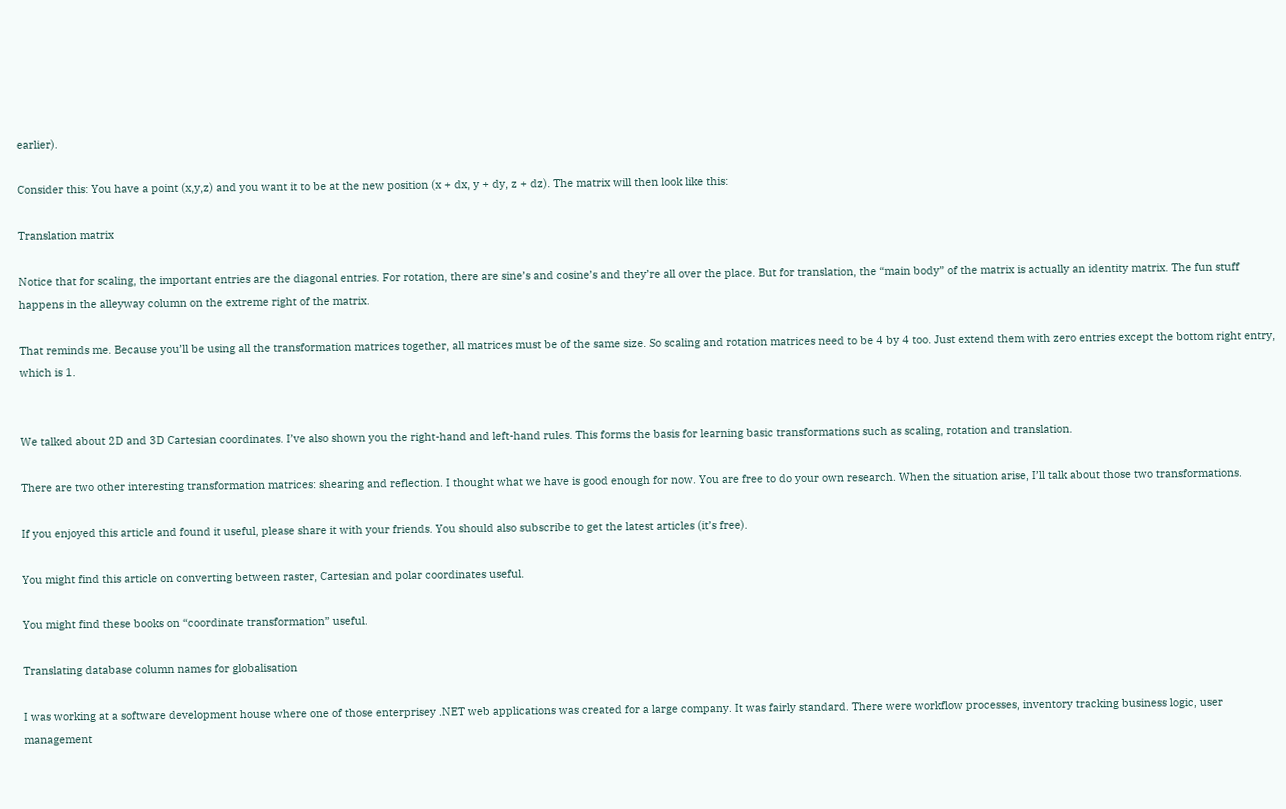earlier).

Consider this: You have a point (x,y,z) and you want it to be at the new position (x + dx, y + dy, z + dz). The matrix will then look like this:

Translation matrix

Notice that for scaling, the important entries are the diagonal entries. For rotation, there are sine’s and cosine’s and they’re all over the place. But for translation, the “main body” of the matrix is actually an identity matrix. The fun stuff happens in the alleyway column on the extreme right of the matrix.

That reminds me. Because you’ll be using all the transformation matrices together, all matrices must be of the same size. So scaling and rotation matrices need to be 4 by 4 too. Just extend them with zero entries except the bottom right entry, which is 1.


We talked about 2D and 3D Cartesian coordinates. I’ve also shown you the right-hand and left-hand rules. This forms the basis for learning basic transformations such as scaling, rotation and translation.

There are two other interesting transformation matrices: shearing and reflection. I thought what we have is good enough for now. You are free to do your own research. When the situation arise, I’ll talk about those two transformations.

If you enjoyed this article and found it useful, please share it with your friends. You should also subscribe to get the latest articles (it’s free).

You might find this article on converting between raster, Cartesian and polar coordinates useful.

You might find these books on “coordinate transformation” useful.

Translating database column names for globalisation

I was working at a software development house where one of those enterprisey .NET web applications was created for a large company. It was fairly standard. There were workflow processes, inventory tracking business logic, user management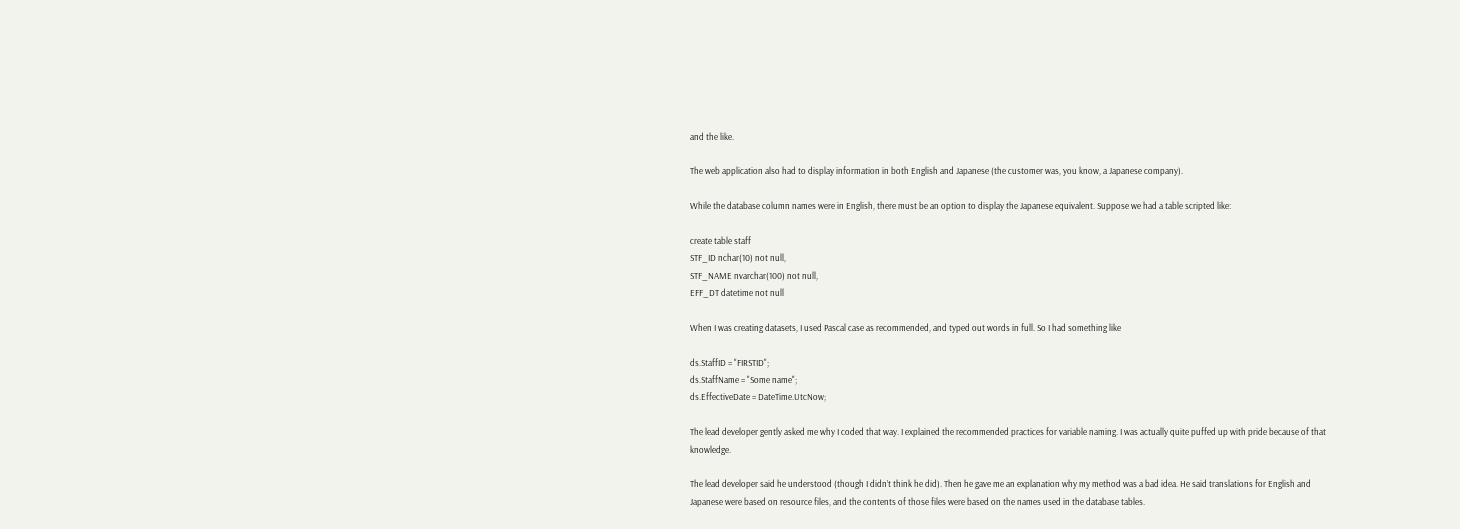and the like.

The web application also had to display information in both English and Japanese (the customer was, you know, a Japanese company).

While the database column names were in English, there must be an option to display the Japanese equivalent. Suppose we had a table scripted like:

create table staff
STF_ID nchar(10) not null,
STF_NAME nvarchar(100) not null,
EFF_DT datetime not null

When I was creating datasets, I used Pascal case as recommended, and typed out words in full. So I had something like

ds.StaffID = "FIRSTID";
ds.StaffName = "Some name";
ds.EffectiveDate = DateTime.UtcNow;

The lead developer gently asked me why I coded that way. I explained the recommended practices for variable naming. I was actually quite puffed up with pride because of that knowledge.

The lead developer said he understood (though I didn’t think he did). Then he gave me an explanation why my method was a bad idea. He said translations for English and Japanese were based on resource files, and the contents of those files were based on the names used in the database tables.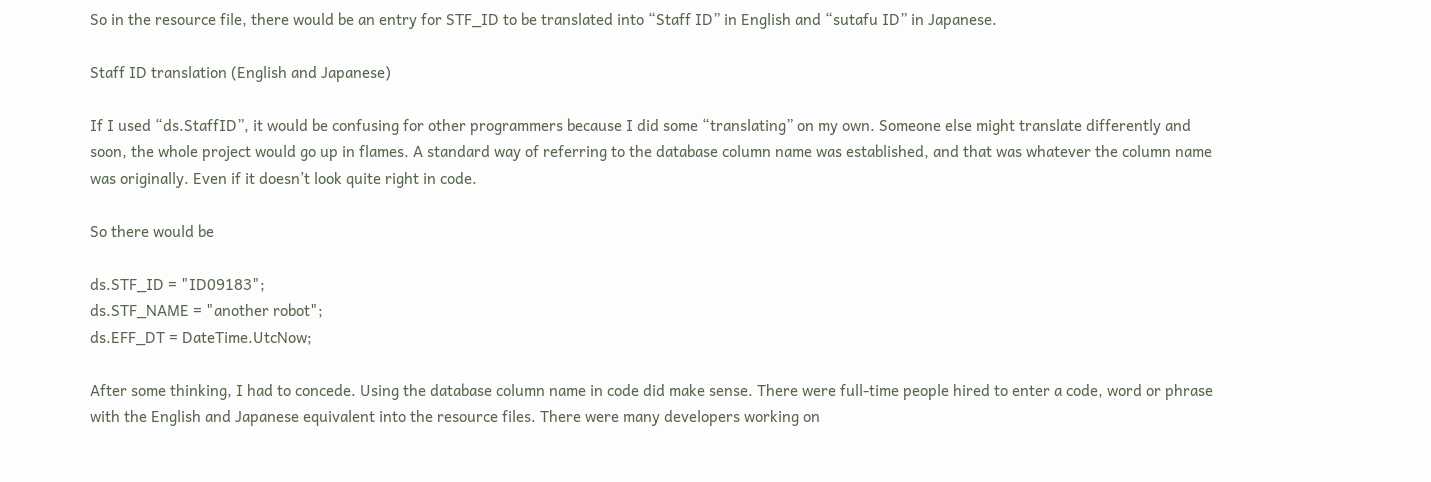So in the resource file, there would be an entry for STF_ID to be translated into “Staff ID” in English and “sutafu ID” in Japanese.

Staff ID translation (English and Japanese)

If I used “ds.StaffID”, it would be confusing for other programmers because I did some “translating” on my own. Someone else might translate differently and soon, the whole project would go up in flames. A standard way of referring to the database column name was established, and that was whatever the column name was originally. Even if it doesn’t look quite right in code.

So there would be

ds.STF_ID = "ID09183";
ds.STF_NAME = "another robot";
ds.EFF_DT = DateTime.UtcNow;

After some thinking, I had to concede. Using the database column name in code did make sense. There were full-time people hired to enter a code, word or phrase with the English and Japanese equivalent into the resource files. There were many developers working on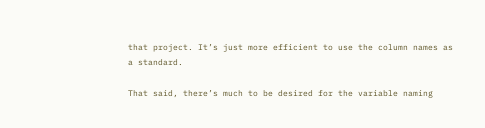that project. It’s just more efficient to use the column names as a standard.

That said, there’s much to be desired for the variable naming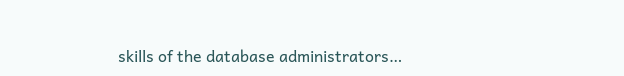skills of the database administrators…